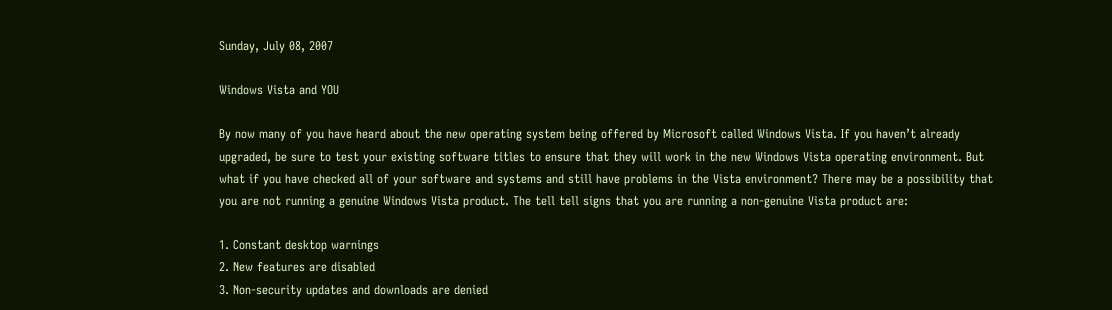Sunday, July 08, 2007

Windows Vista and YOU

By now many of you have heard about the new operating system being offered by Microsoft called Windows Vista. If you haven’t already upgraded, be sure to test your existing software titles to ensure that they will work in the new Windows Vista operating environment. But what if you have checked all of your software and systems and still have problems in the Vista environment? There may be a possibility that you are not running a genuine Windows Vista product. The tell tell signs that you are running a non-genuine Vista product are:

1. Constant desktop warnings
2. New features are disabled
3. Non-security updates and downloads are denied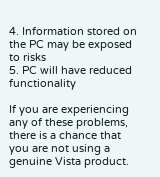4. Information stored on the PC may be exposed to risks
5. PC will have reduced functionality

If you are experiencing any of these problems, there is a chance that you are not using a genuine Vista product.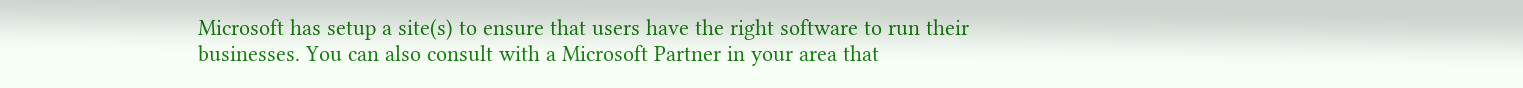Microsoft has setup a site(s) to ensure that users have the right software to run their businesses. You can also consult with a Microsoft Partner in your area that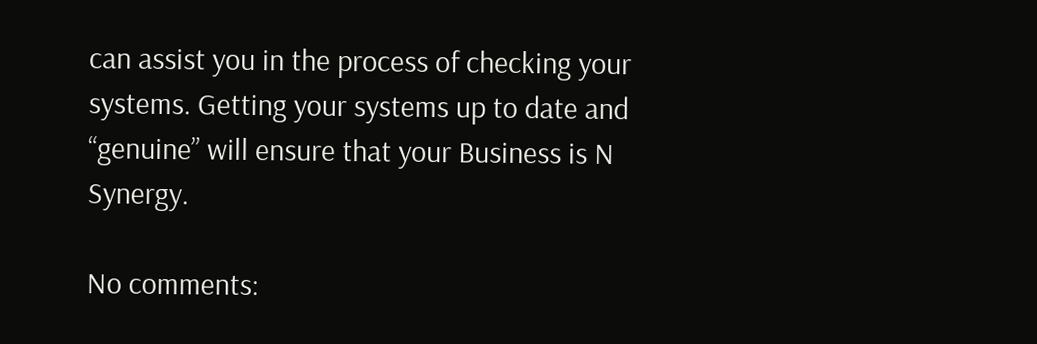can assist you in the process of checking your systems. Getting your systems up to date and “genuine” will ensure that your Business is N Synergy.

No comments: